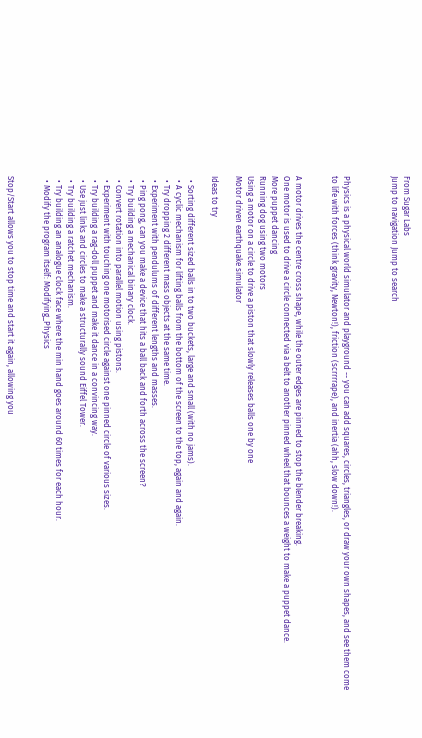From Sugar Labs
Jump to navigation Jump to search



Physics is a physical world simulator and playground -- you can add squares, circles, triangles, or draw your own shapes, and see them come to life with forces (think gravity, Newton!), friction (scrrrrape), and inertia (ahh, slow down!).


A motor drives the centre cross shape, while the outer edges are pinned to stop the blender breaking.
One motor is used to drive a circle connected via a belt to another pinned wheel that bounces a weight to make a puppet dance.
More puppet dancing
Running dog using two motors
Using a motor on a circle to drive a piston that slowly releases balls one by one
Motor driven earthquake simulator

Ideas to try

  • Sorting different sized balls in to two buckets, large and small (with no jams).
  • A cyclic mechanism for lifting balls from the bottom of the screen to the top, again and again.
  • Try dropping 2 different mass objects at the same time.
  • Experiment with pendulums of different lengths and masses.
  • Ping pong, can you make a device that hits a ball back and forth across the screen?
  • Try building a mechanical binary clock.
  • Convert rotation into parallel motion using pistons.
  • Experiment with touching one motorised circle against one pinned circle of various sizes.
  • Try building a rag-doll puppet and make it dance in a convincing way.
  • Use just links and circles to make a structurally sound Eiffel Tower.
  • Try building a ratchet mechanism.
  • Try building an analogue clock face where the min hand goes around 60 times for each hour.
  • Modify the program itself: Modifying_Physics


Stop/Start allows you to stop time and start it again, allowing you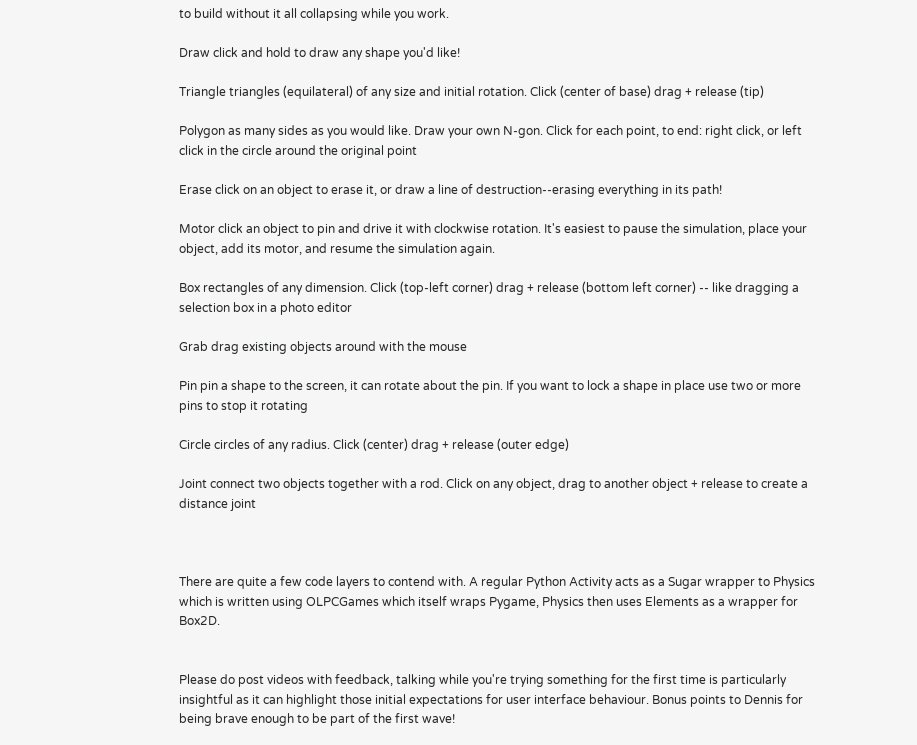to build without it all collapsing while you work.

Draw click and hold to draw any shape you'd like!

Triangle triangles (equilateral) of any size and initial rotation. Click (center of base) drag + release (tip)

Polygon as many sides as you would like. Draw your own N-gon. Click for each point, to end: right click, or left click in the circle around the original point

Erase click on an object to erase it, or draw a line of destruction--erasing everything in its path!

Motor click an object to pin and drive it with clockwise rotation. It's easiest to pause the simulation, place your object, add its motor, and resume the simulation again.

Box rectangles of any dimension. Click (top-left corner) drag + release (bottom left corner) -- like dragging a selection box in a photo editor

Grab drag existing objects around with the mouse

Pin pin a shape to the screen, it can rotate about the pin. If you want to lock a shape in place use two or more pins to stop it rotating

Circle circles of any radius. Click (center) drag + release (outer edge)

Joint connect two objects together with a rod. Click on any object, drag to another object + release to create a distance joint



There are quite a few code layers to contend with. A regular Python Activity acts as a Sugar wrapper to Physics which is written using OLPCGames which itself wraps Pygame, Physics then uses Elements as a wrapper for Box2D.


Please do post videos with feedback, talking while you're trying something for the first time is particularly insightful as it can highlight those initial expectations for user interface behaviour. Bonus points to Dennis for being brave enough to be part of the first wave!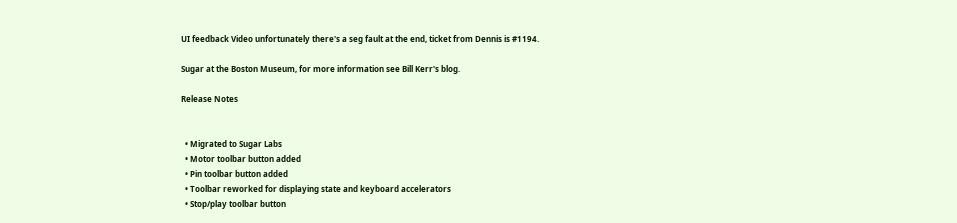UI feedback Video unfortunately there's a seg fault at the end, ticket from Dennis is #1194.

Sugar at the Boston Museum, for more information see Bill Kerr's blog.

Release Notes


  • Migrated to Sugar Labs
  • Motor toolbar button added
  • Pin toolbar button added
  • Toolbar reworked for displaying state and keyboard accelerators
  • Stop/play toolbar button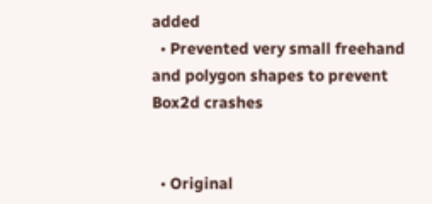added
  • Prevented very small freehand and polygon shapes to prevent Box2d crashes


  • Original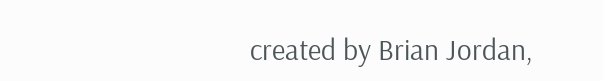created by Brian Jordan,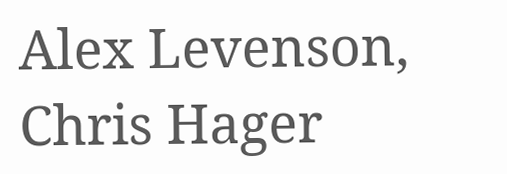Alex Levenson, Chris Hager